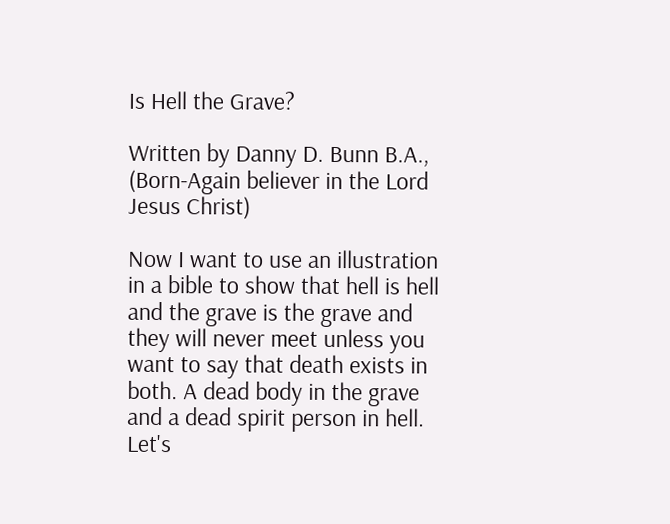Is Hell the Grave?

Written by Danny D. Bunn B.A., (Born-Again believer in the Lord Jesus Christ)

Now I want to use an illustration in a bible to show that hell is hell and the grave is the grave and they will never meet unless you want to say that death exists in both. A dead body in the grave and a dead spirit person in hell. Let's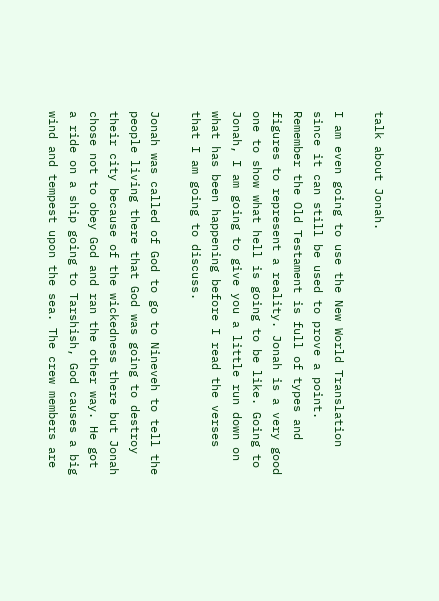talk about Jonah.

I am even going to use the New World Translation since it can still be used to prove a point. Remember the Old Testament is full of types and figures to represent a reality. Jonah is a very good one to show what hell is going to be like. Going to Jonah, I am going to give you a little run down on what has been happening before I read the verses that I am going to discuss.

Jonah was called of God to go to Nineveh to tell the people living there that God was going to destroy their city because of the wickedness there but Jonah chose not to obey God and ran the other way. He got a ride on a ship going to Tarshish, God causes a big wind and tempest upon the sea. The crew members are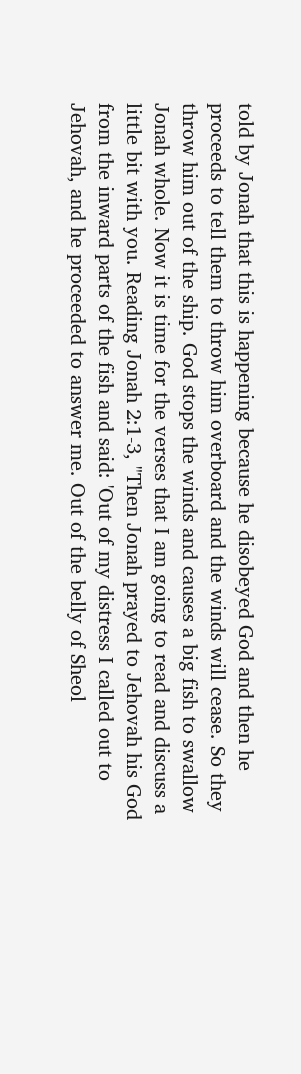told by Jonah that this is happening because he disobeyed God and then he proceeds to tell them to throw him overboard and the winds will cease. So they throw him out of the ship. God stops the winds and causes a big fish to swallow Jonah whole. Now it is time for the verses that I am going to read and discuss a little bit with you. Reading Jonah 2:1-3, "Then Jonah prayed to Jehovah his God from the inward parts of the fish and said: 'Out of my distress I called out to Jehovah, and he proceeded to answer me. Out of the belly of Sheol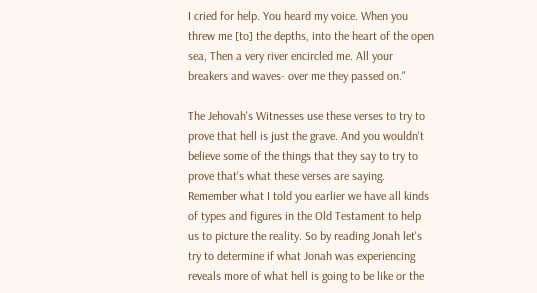I cried for help. You heard my voice. When you threw me [to] the depths, into the heart of the open sea, Then a very river encircled me. All your breakers and waves- over me they passed on."

The Jehovah's Witnesses use these verses to try to prove that hell is just the grave. And you wouldn't believe some of the things that they say to try to prove that's what these verses are saying. Remember what I told you earlier we have all kinds of types and figures in the Old Testament to help us to picture the reality. So by reading Jonah let's try to determine if what Jonah was experiencing reveals more of what hell is going to be like or the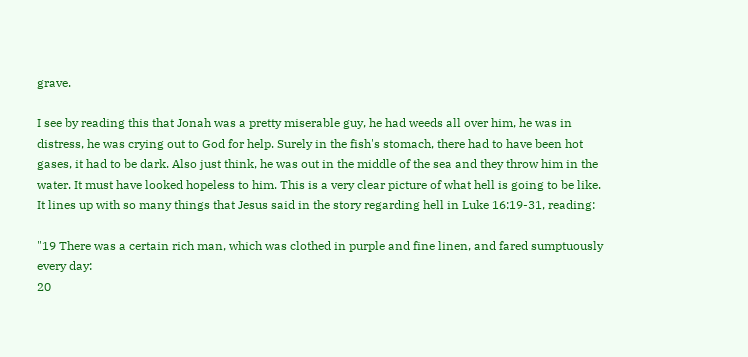grave.

I see by reading this that Jonah was a pretty miserable guy, he had weeds all over him, he was in distress, he was crying out to God for help. Surely in the fish's stomach, there had to have been hot gases, it had to be dark. Also just think, he was out in the middle of the sea and they throw him in the water. It must have looked hopeless to him. This is a very clear picture of what hell is going to be like. It lines up with so many things that Jesus said in the story regarding hell in Luke 16:19-31, reading:

"19 There was a certain rich man, which was clothed in purple and fine linen, and fared sumptuously every day:
20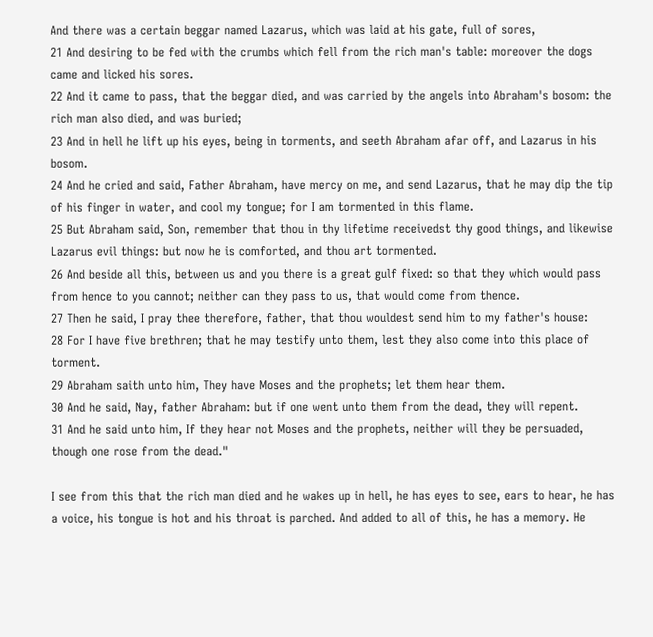And there was a certain beggar named Lazarus, which was laid at his gate, full of sores,
21 And desiring to be fed with the crumbs which fell from the rich man's table: moreover the dogs came and licked his sores.
22 And it came to pass, that the beggar died, and was carried by the angels into Abraham's bosom: the rich man also died, and was buried;
23 And in hell he lift up his eyes, being in torments, and seeth Abraham afar off, and Lazarus in his bosom.
24 And he cried and said, Father Abraham, have mercy on me, and send Lazarus, that he may dip the tip of his finger in water, and cool my tongue; for I am tormented in this flame.
25 But Abraham said, Son, remember that thou in thy lifetime receivedst thy good things, and likewise Lazarus evil things: but now he is comforted, and thou art tormented.
26 And beside all this, between us and you there is a great gulf fixed: so that they which would pass from hence to you cannot; neither can they pass to us, that would come from thence.
27 Then he said, I pray thee therefore, father, that thou wouldest send him to my father's house:
28 For I have five brethren; that he may testify unto them, lest they also come into this place of torment.
29 Abraham saith unto him, They have Moses and the prophets; let them hear them.
30 And he said, Nay, father Abraham: but if one went unto them from the dead, they will repent.
31 And he said unto him, If they hear not Moses and the prophets, neither will they be persuaded, though one rose from the dead."

I see from this that the rich man died and he wakes up in hell, he has eyes to see, ears to hear, he has a voice, his tongue is hot and his throat is parched. And added to all of this, he has a memory. He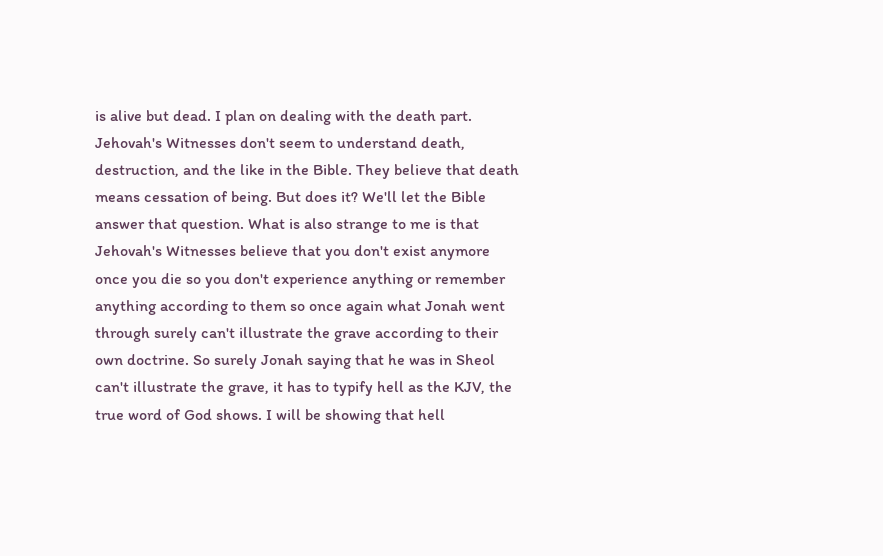is alive but dead. I plan on dealing with the death part. Jehovah's Witnesses don't seem to understand death, destruction, and the like in the Bible. They believe that death means cessation of being. But does it? We'll let the Bible answer that question. What is also strange to me is that Jehovah's Witnesses believe that you don't exist anymore once you die so you don't experience anything or remember anything according to them so once again what Jonah went through surely can't illustrate the grave according to their own doctrine. So surely Jonah saying that he was in Sheol can't illustrate the grave, it has to typify hell as the KJV, the true word of God shows. I will be showing that hell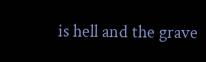is hell and the grave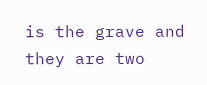is the grave and they are two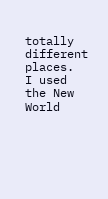totally different places.
I used the New World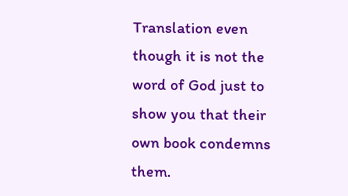Translation even though it is not the word of God just to show you that their own book condemns them.